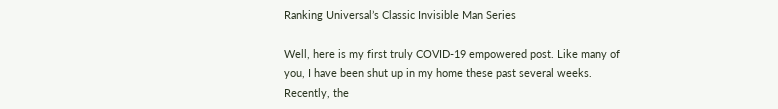Ranking Universal’s Classic Invisible Man Series

Well, here is my first truly COVID-19 empowered post. Like many of you, I have been shut up in my home these past several weeks. Recently, the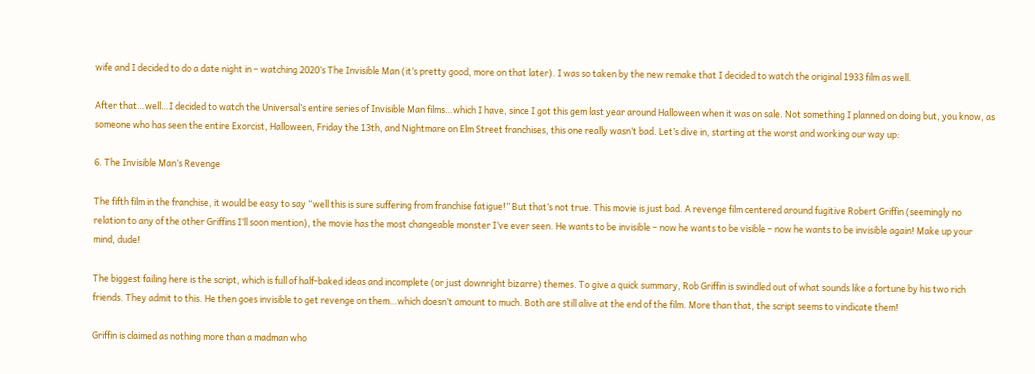wife and I decided to do a date night in – watching 2020’s The Invisible Man (it’s pretty good, more on that later). I was so taken by the new remake that I decided to watch the original 1933 film as well.

After that…well…I decided to watch the Universal’s entire series of Invisible Man films…which I have, since I got this gem last year around Halloween when it was on sale. Not something I planned on doing but, you know, as someone who has seen the entire Exorcist, Halloween, Friday the 13th, and Nightmare on Elm Street franchises, this one really wasn’t bad. Let’s dive in, starting at the worst and working our way up:

6. The Invisible Man’s Revenge

The fifth film in the franchise, it would be easy to say “well this is sure suffering from franchise fatigue!” But that’s not true. This movie is just bad. A revenge film centered around fugitive Robert Griffin (seemingly no relation to any of the other Griffins I’ll soon mention), the movie has the most changeable monster I’ve ever seen. He wants to be invisible – now he wants to be visible – now he wants to be invisible again! Make up your mind, dude!

The biggest failing here is the script, which is full of half-baked ideas and incomplete (or just downright bizarre) themes. To give a quick summary, Rob Griffin is swindled out of what sounds like a fortune by his two rich friends. They admit to this. He then goes invisible to get revenge on them…which doesn’t amount to much. Both are still alive at the end of the film. More than that, the script seems to vindicate them!

Griffin is claimed as nothing more than a madman who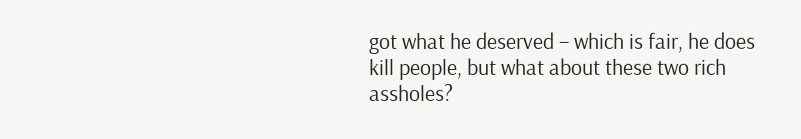got what he deserved – which is fair, he does kill people, but what about these two rich assholes?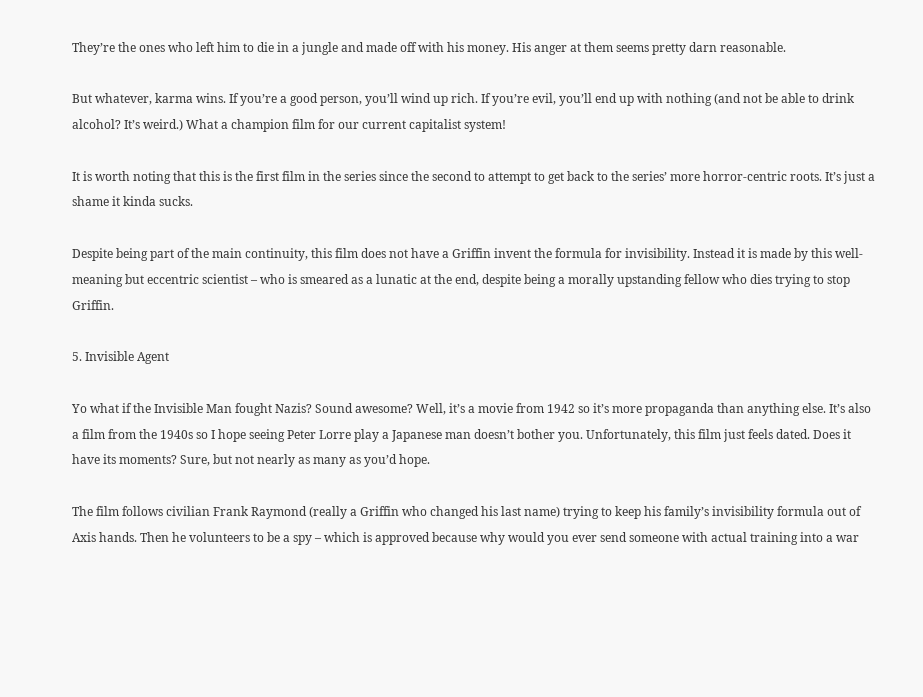They’re the ones who left him to die in a jungle and made off with his money. His anger at them seems pretty darn reasonable.

But whatever, karma wins. If you’re a good person, you’ll wind up rich. If you’re evil, you’ll end up with nothing (and not be able to drink alcohol? It’s weird.) What a champion film for our current capitalist system!

It is worth noting that this is the first film in the series since the second to attempt to get back to the series’ more horror-centric roots. It’s just a shame it kinda sucks.

Despite being part of the main continuity, this film does not have a Griffin invent the formula for invisibility. Instead it is made by this well-meaning but eccentric scientist – who is smeared as a lunatic at the end, despite being a morally upstanding fellow who dies trying to stop Griffin.

5. Invisible Agent

Yo what if the Invisible Man fought Nazis? Sound awesome? Well, it’s a movie from 1942 so it’s more propaganda than anything else. It’s also a film from the 1940s so I hope seeing Peter Lorre play a Japanese man doesn’t bother you. Unfortunately, this film just feels dated. Does it have its moments? Sure, but not nearly as many as you’d hope.

The film follows civilian Frank Raymond (really a Griffin who changed his last name) trying to keep his family’s invisibility formula out of Axis hands. Then he volunteers to be a spy – which is approved because why would you ever send someone with actual training into a war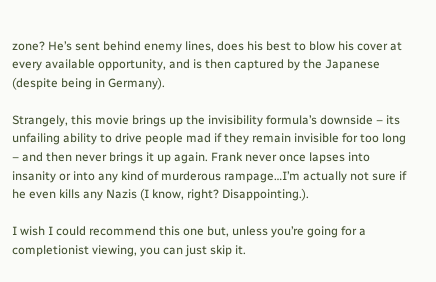zone? He’s sent behind enemy lines, does his best to blow his cover at every available opportunity, and is then captured by the Japanese (despite being in Germany).

Strangely, this movie brings up the invisibility formula’s downside – its unfailing ability to drive people mad if they remain invisible for too long – and then never brings it up again. Frank never once lapses into insanity or into any kind of murderous rampage…I’m actually not sure if he even kills any Nazis (I know, right? Disappointing.).

I wish I could recommend this one but, unless you’re going for a completionist viewing, you can just skip it.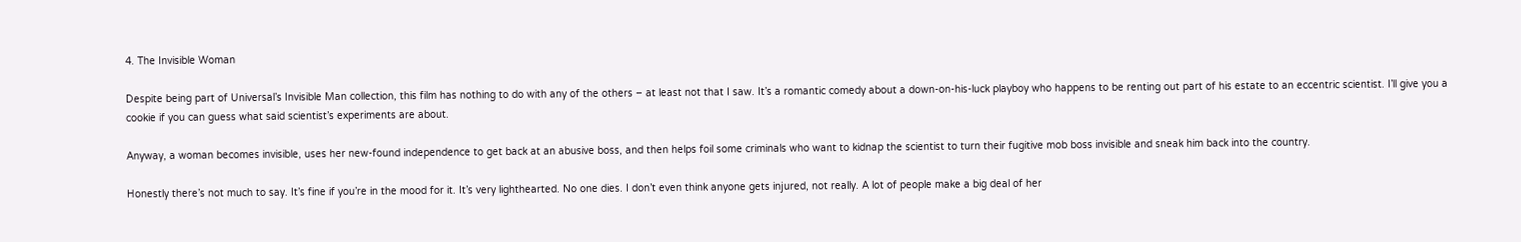4. The Invisible Woman

Despite being part of Universal’s Invisible Man collection, this film has nothing to do with any of the others – at least not that I saw. It’s a romantic comedy about a down-on-his-luck playboy who happens to be renting out part of his estate to an eccentric scientist. I’ll give you a cookie if you can guess what said scientist’s experiments are about.

Anyway, a woman becomes invisible, uses her new-found independence to get back at an abusive boss, and then helps foil some criminals who want to kidnap the scientist to turn their fugitive mob boss invisible and sneak him back into the country.

Honestly there’s not much to say. It’s fine if you’re in the mood for it. It’s very lighthearted. No one dies. I don’t even think anyone gets injured, not really. A lot of people make a big deal of her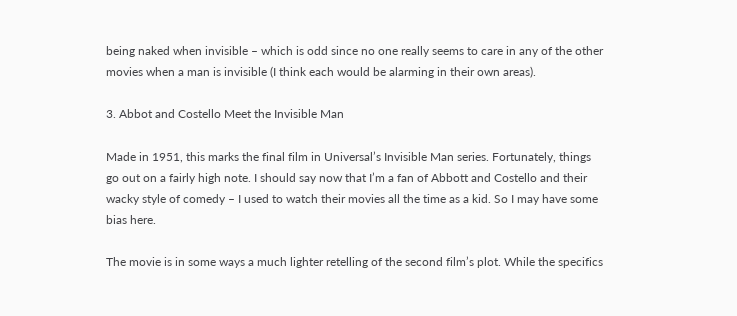being naked when invisible – which is odd since no one really seems to care in any of the other movies when a man is invisible (I think each would be alarming in their own areas).

3. Abbot and Costello Meet the Invisible Man

Made in 1951, this marks the final film in Universal’s Invisible Man series. Fortunately, things go out on a fairly high note. I should say now that I’m a fan of Abbott and Costello and their wacky style of comedy – I used to watch their movies all the time as a kid. So I may have some bias here.

The movie is in some ways a much lighter retelling of the second film’s plot. While the specifics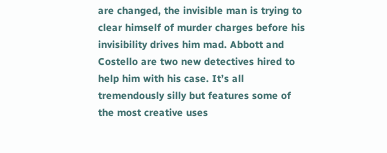are changed, the invisible man is trying to clear himself of murder charges before his invisibility drives him mad. Abbott and Costello are two new detectives hired to help him with his case. It’s all tremendously silly but features some of the most creative uses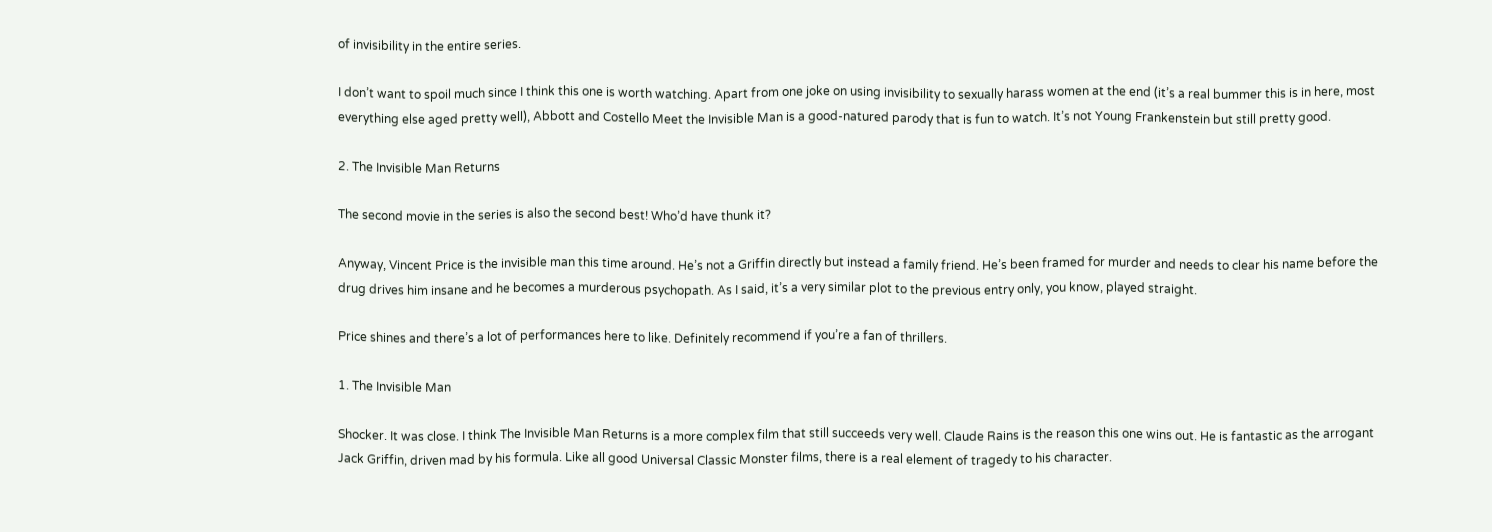of invisibility in the entire series.

I don’t want to spoil much since I think this one is worth watching. Apart from one joke on using invisibility to sexually harass women at the end (it’s a real bummer this is in here, most everything else aged pretty well), Abbott and Costello Meet the Invisible Man is a good-natured parody that is fun to watch. It’s not Young Frankenstein but still pretty good.

2. The Invisible Man Returns

The second movie in the series is also the second best! Who’d have thunk it?

Anyway, Vincent Price is the invisible man this time around. He’s not a Griffin directly but instead a family friend. He’s been framed for murder and needs to clear his name before the drug drives him insane and he becomes a murderous psychopath. As I said, it’s a very similar plot to the previous entry only, you know, played straight.

Price shines and there’s a lot of performances here to like. Definitely recommend if you’re a fan of thrillers.

1. The Invisible Man

Shocker. It was close. I think The Invisible Man Returns is a more complex film that still succeeds very well. Claude Rains is the reason this one wins out. He is fantastic as the arrogant Jack Griffin, driven mad by his formula. Like all good Universal Classic Monster films, there is a real element of tragedy to his character.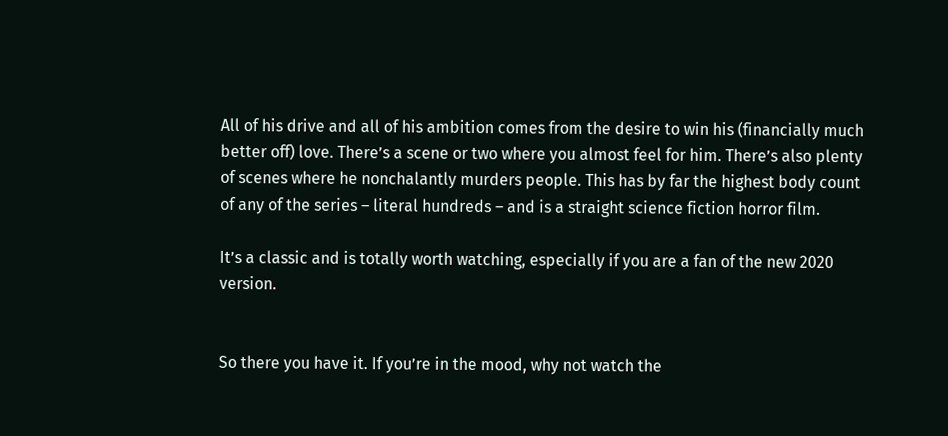All of his drive and all of his ambition comes from the desire to win his (financially much better off) love. There’s a scene or two where you almost feel for him. There’s also plenty of scenes where he nonchalantly murders people. This has by far the highest body count of any of the series – literal hundreds – and is a straight science fiction horror film.

It’s a classic and is totally worth watching, especially if you are a fan of the new 2020 version.


So there you have it. If you’re in the mood, why not watch the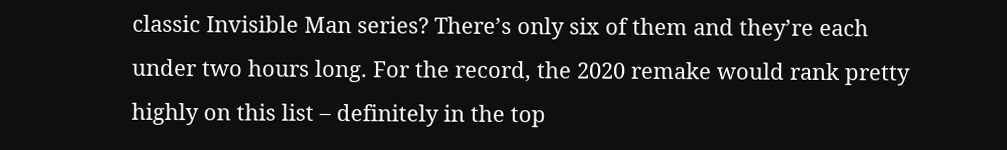classic Invisible Man series? There’s only six of them and they’re each under two hours long. For the record, the 2020 remake would rank pretty highly on this list – definitely in the top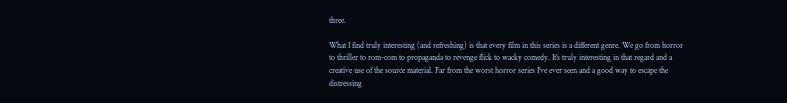three.

What I find truly interesting (and refreshing) is that every film in this series is a different genre. We go from horror to thriller to rom-com to propaganda to revenge flick to wacky comedy. It’s truly interesting in that regard and a creative use of the source material. Far from the worst horror series I’ve ever seen and a good way to escape the distressing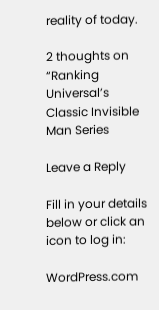reality of today.

2 thoughts on “Ranking Universal’s Classic Invisible Man Series

Leave a Reply

Fill in your details below or click an icon to log in:

WordPress.com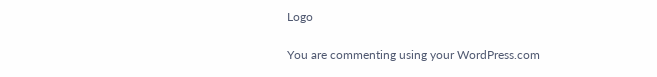Logo

You are commenting using your WordPress.com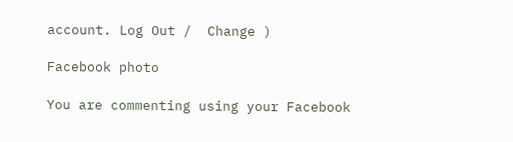account. Log Out /  Change )

Facebook photo

You are commenting using your Facebook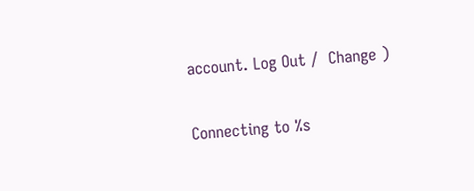account. Log Out /  Change )

Connecting to %s